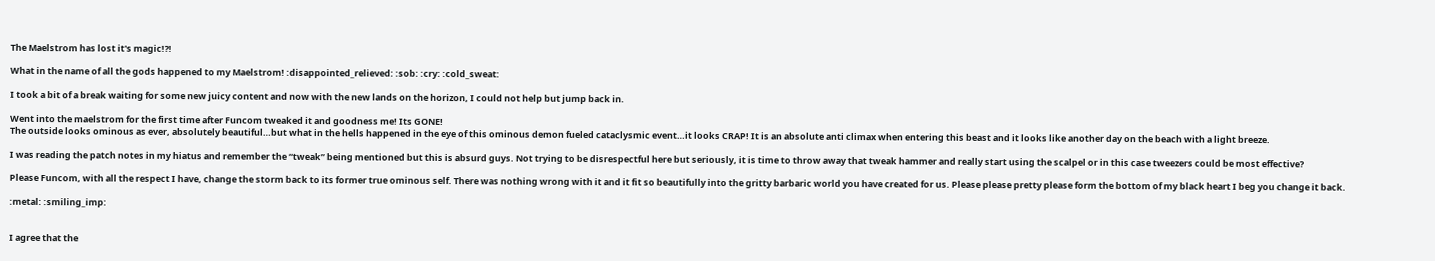The Maelstrom has lost it's magic!?!

What in the name of all the gods happened to my Maelstrom! :disappointed_relieved: :sob: :cry: :cold_sweat:

I took a bit of a break waiting for some new juicy content and now with the new lands on the horizon, I could not help but jump back in.

Went into the maelstrom for the first time after Funcom tweaked it and goodness me! Its GONE!
The outside looks ominous as ever, absolutely beautiful…but what in the hells happened in the eye of this ominous demon fueled cataclysmic event…it looks CRAP! It is an absolute anti climax when entering this beast and it looks like another day on the beach with a light breeze.

I was reading the patch notes in my hiatus and remember the “tweak” being mentioned but this is absurd guys. Not trying to be disrespectful here but seriously, it is time to throw away that tweak hammer and really start using the scalpel or in this case tweezers could be most effective?

Please Funcom, with all the respect I have, change the storm back to its former true ominous self. There was nothing wrong with it and it fit so beautifully into the gritty barbaric world you have created for us. Please please pretty please form the bottom of my black heart I beg you change it back.

:metal: :smiling_imp:


I agree that the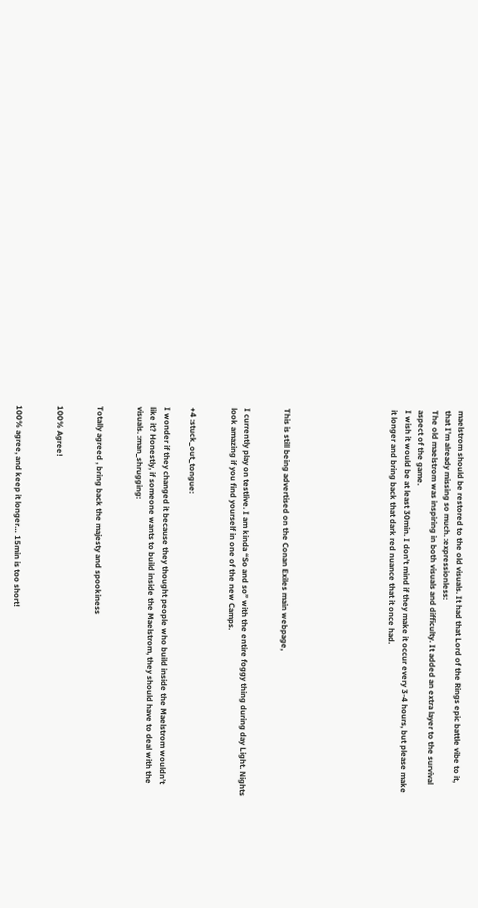maelstrom should be restored to the old visuals. It had that Lord of the Rings epic battle vibe to it, that I’m already missing so much. :expressionless:
The old maelstrom was inspiring in both visuals and difficulty. It added an extra layer to the survival aspect of the game.
I wish it would be at least 30min. I don’t mind if they make it occur every 3-4 hours, but please make it longer and bring back that dark red nuance that it once had.







This is still being advertised on the Conan Exiles main webpage,


I currently play on testlive. I am kinda “So and so” with the entire foggy thing during day Light. Nights look amazing if you find yourself in one of the new Camps.


+4 :stuck_out_tongue:

I wonder if they changed it because they thought people who build inside the Maelstrom wouldn’t like it? Honestly, if someone wants to build inside the Maelstrom, they should have to deal with the visuals. :man_shrugging:


Totally agreed , bring back the majesty and spookiness


100% Agree!


100% agree, and keep it longer… 15min is too short!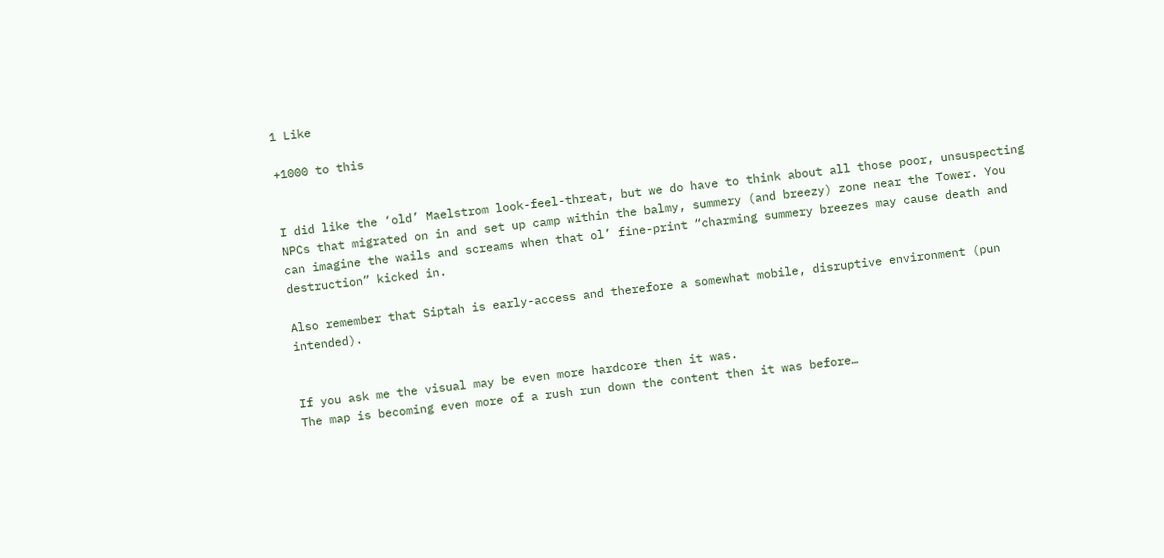1 Like

+1000 to this


I did like the ‘old’ Maelstrom look-feel-threat, but we do have to think about all those poor, unsuspecting NPCs that migrated on in and set up camp within the balmy, summery (and breezy) zone near the Tower. You can imagine the wails and screams when that ol’ fine-print “charming summery breezes may cause death and destruction” kicked in.

Also remember that Siptah is early-access and therefore a somewhat mobile, disruptive environment (pun intended).


If you ask me the visual may be even more hardcore then it was.
The map is becoming even more of a rush run down the content then it was before…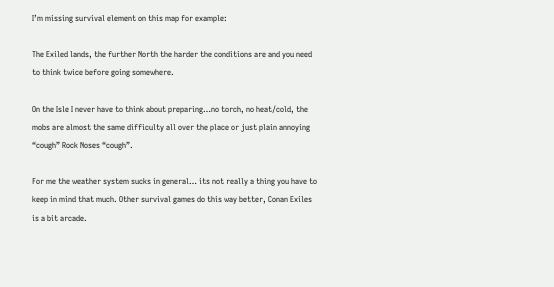I’m missing survival element on this map for example:

The Exiled lands, the further North the harder the conditions are and you need to think twice before going somewhere.

On the Isle I never have to think about preparing…no torch, no heat/cold, the mobs are almost the same difficulty all over the place or just plain annoying “cough” Rock Noses “cough”.

For me the weather system sucks in general… its not really a thing you have to keep in mind that much. Other survival games do this way better, Conan Exiles is a bit arcade.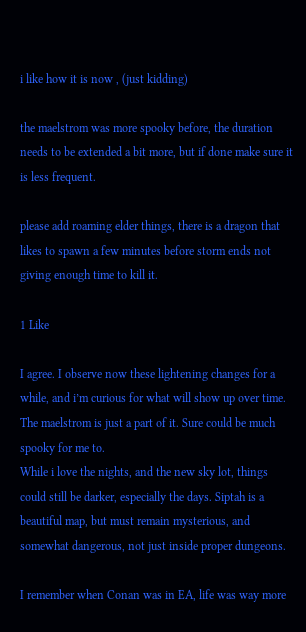i like how it is now , (just kidding)

the maelstrom was more spooky before, the duration needs to be extended a bit more, but if done make sure it is less frequent.

please add roaming elder things, there is a dragon that likes to spawn a few minutes before storm ends not giving enough time to kill it.

1 Like

I agree. I observe now these lightening changes for a while, and i’m curious for what will show up over time. The maelstrom is just a part of it. Sure could be much spooky for me to.
While i love the nights, and the new sky lot, things could still be darker, especially the days. Siptah is a beautiful map, but must remain mysterious, and somewhat dangerous, not just inside proper dungeons.

I remember when Conan was in EA, life was way more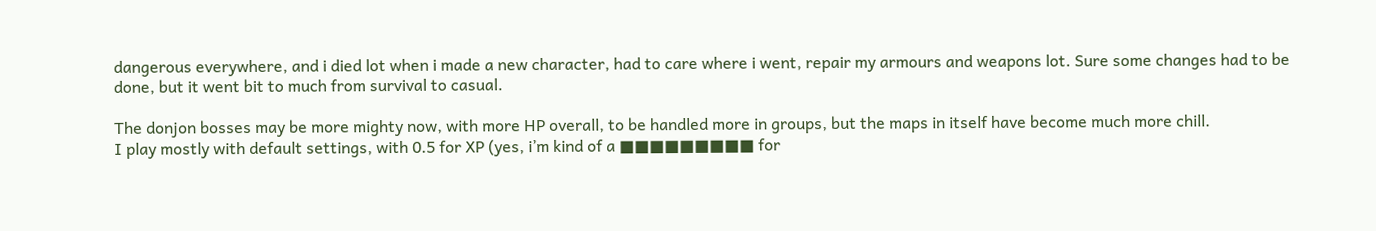dangerous everywhere, and i died lot when i made a new character, had to care where i went, repair my armours and weapons lot. Sure some changes had to be done, but it went bit to much from survival to casual.

The donjon bosses may be more mighty now, with more HP overall, to be handled more in groups, but the maps in itself have become much more chill.
I play mostly with default settings, with 0.5 for XP (yes, i’m kind of a ■■■■■■■■■ for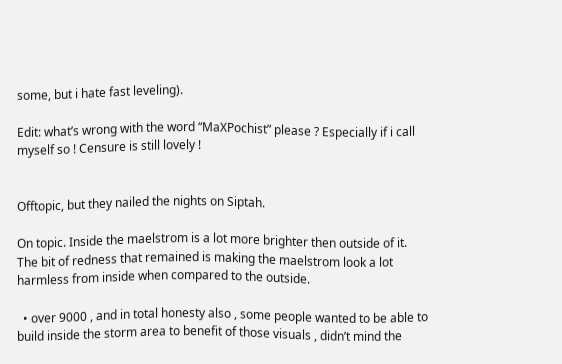some, but i hate fast leveling).

Edit: what’s wrong with the word “MaXPochist” please ? Especially if i call myself so ! Censure is still lovely !


Offtopic, but they nailed the nights on Siptah.

On topic. Inside the maelstrom is a lot more brighter then outside of it. The bit of redness that remained is making the maelstrom look a lot harmless from inside when compared to the outside.

  • over 9000 , and in total honesty also , some people wanted to be able to build inside the storm area to benefit of those visuals , didn’t mind the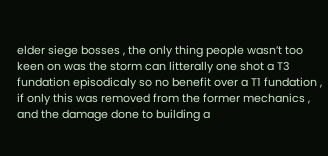elder siege bosses , the only thing people wasn’t too keen on was the storm can litterally one shot a T3 fundation episodicaly so no benefit over a T1 fundation , if only this was removed from the former mechanics , and the damage done to building a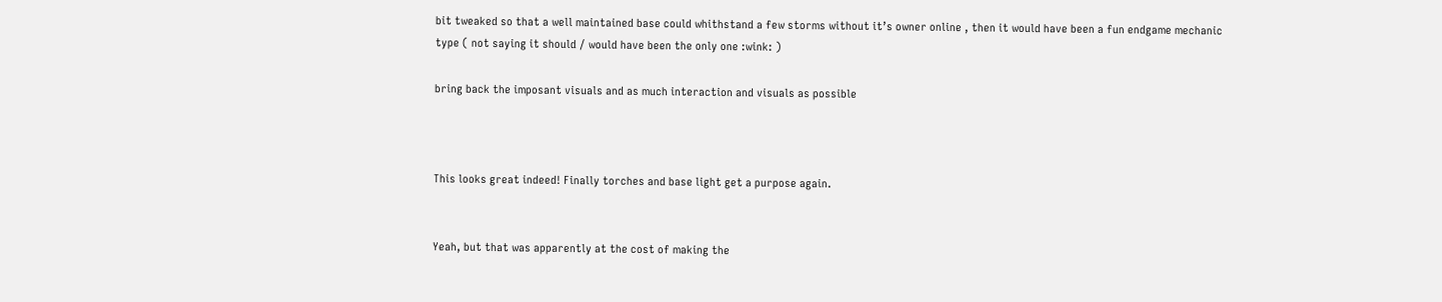bit tweaked so that a well maintained base could whithstand a few storms without it’s owner online , then it would have been a fun endgame mechanic type ( not saying it should / would have been the only one :wink: )

bring back the imposant visuals and as much interaction and visuals as possible



This looks great indeed! Finally torches and base light get a purpose again.


Yeah, but that was apparently at the cost of making the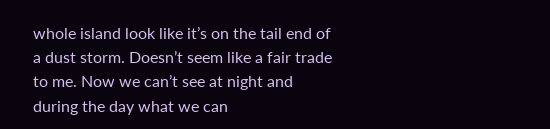whole island look like it’s on the tail end of a dust storm. Doesn’t seem like a fair trade to me. Now we can’t see at night and during the day what we can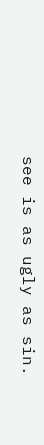see is as ugly as sin.